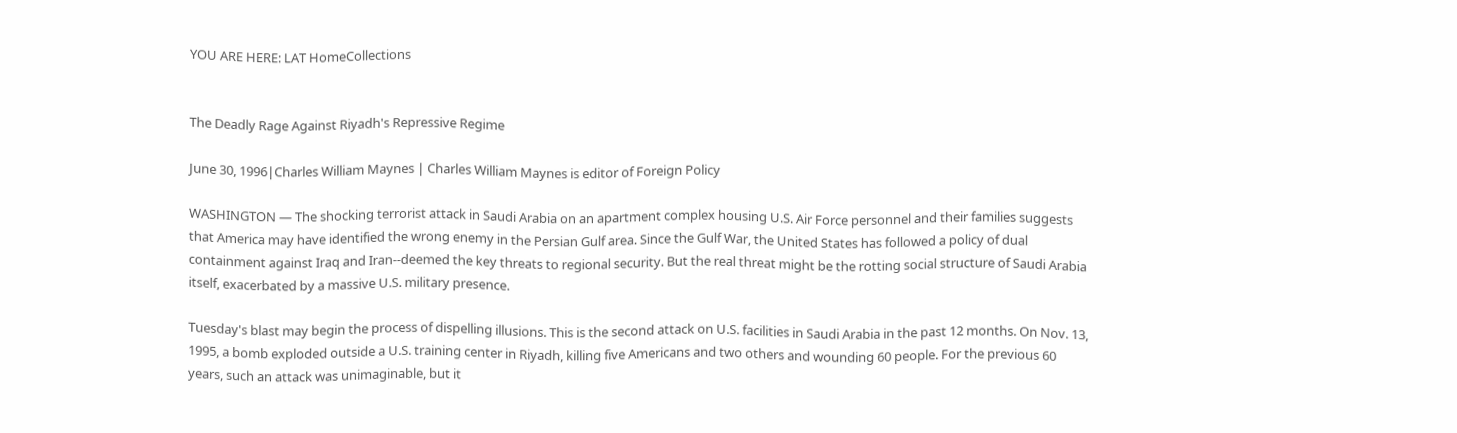YOU ARE HERE: LAT HomeCollections


The Deadly Rage Against Riyadh's Repressive Regime

June 30, 1996|Charles William Maynes | Charles William Maynes is editor of Foreign Policy

WASHINGTON — The shocking terrorist attack in Saudi Arabia on an apartment complex housing U.S. Air Force personnel and their families suggests that America may have identified the wrong enemy in the Persian Gulf area. Since the Gulf War, the United States has followed a policy of dual containment against Iraq and Iran--deemed the key threats to regional security. But the real threat might be the rotting social structure of Saudi Arabia itself, exacerbated by a massive U.S. military presence.

Tuesday's blast may begin the process of dispelling illusions. This is the second attack on U.S. facilities in Saudi Arabia in the past 12 months. On Nov. 13, 1995, a bomb exploded outside a U.S. training center in Riyadh, killing five Americans and two others and wounding 60 people. For the previous 60 years, such an attack was unimaginable, but it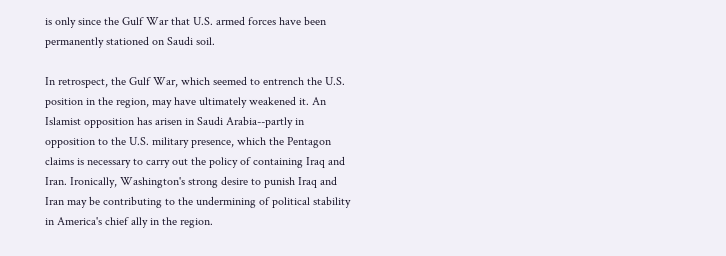is only since the Gulf War that U.S. armed forces have been permanently stationed on Saudi soil.

In retrospect, the Gulf War, which seemed to entrench the U.S. position in the region, may have ultimately weakened it. An Islamist opposition has arisen in Saudi Arabia--partly in opposition to the U.S. military presence, which the Pentagon claims is necessary to carry out the policy of containing Iraq and Iran. Ironically, Washington's strong desire to punish Iraq and Iran may be contributing to the undermining of political stability in America's chief ally in the region.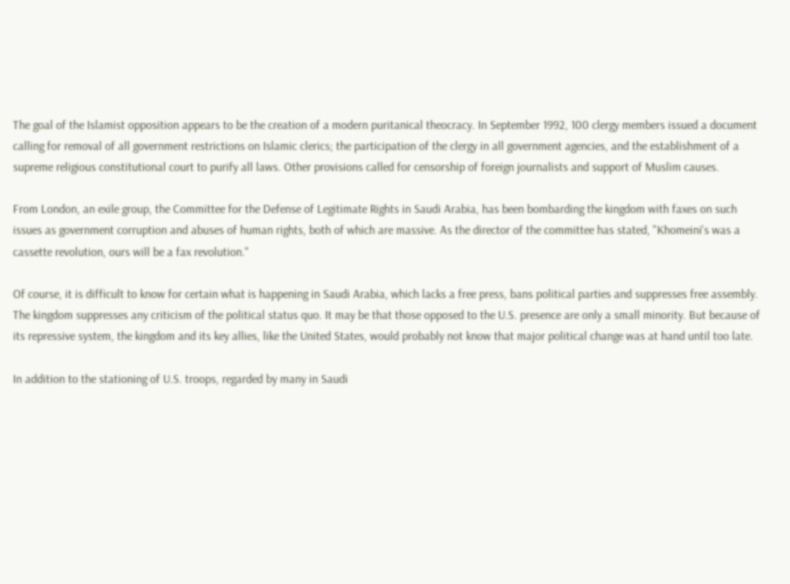The goal of the Islamist opposition appears to be the creation of a modern puritanical theocracy. In September 1992, 100 clergy members issued a document calling for removal of all government restrictions on Islamic clerics; the participation of the clergy in all government agencies, and the establishment of a supreme religious constitutional court to purify all laws. Other provisions called for censorship of foreign journalists and support of Muslim causes.

From London, an exile group, the Committee for the Defense of Legitimate Rights in Saudi Arabia, has been bombarding the kingdom with faxes on such issues as government corruption and abuses of human rights, both of which are massive. As the director of the committee has stated, "Khomeini's was a cassette revolution, ours will be a fax revolution."

Of course, it is difficult to know for certain what is happening in Saudi Arabia, which lacks a free press, bans political parties and suppresses free assembly. The kingdom suppresses any criticism of the political status quo. It may be that those opposed to the U.S. presence are only a small minority. But because of its repressive system, the kingdom and its key allies, like the United States, would probably not know that major political change was at hand until too late.

In addition to the stationing of U.S. troops, regarded by many in Saudi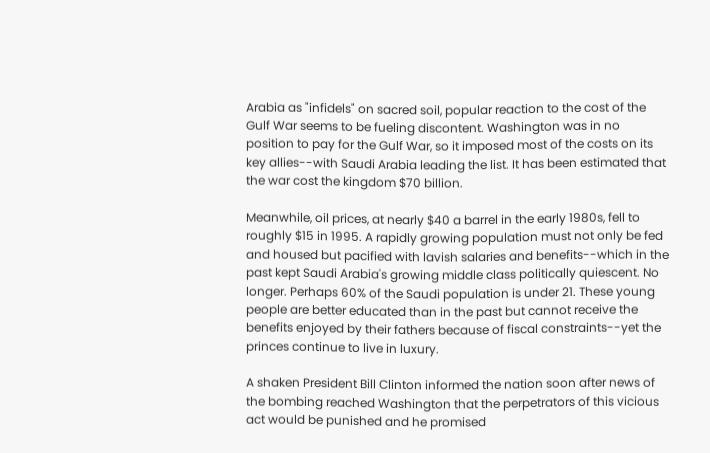Arabia as "infidels" on sacred soil, popular reaction to the cost of the Gulf War seems to be fueling discontent. Washington was in no position to pay for the Gulf War, so it imposed most of the costs on its key allies--with Saudi Arabia leading the list. It has been estimated that the war cost the kingdom $70 billion.

Meanwhile, oil prices, at nearly $40 a barrel in the early 1980s, fell to roughly $15 in 1995. A rapidly growing population must not only be fed and housed but pacified with lavish salaries and benefits--which in the past kept Saudi Arabia's growing middle class politically quiescent. No longer. Perhaps 60% of the Saudi population is under 21. These young people are better educated than in the past but cannot receive the benefits enjoyed by their fathers because of fiscal constraints--yet the princes continue to live in luxury.

A shaken President Bill Clinton informed the nation soon after news of the bombing reached Washington that the perpetrators of this vicious act would be punished and he promised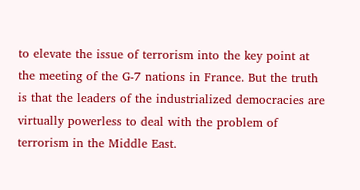to elevate the issue of terrorism into the key point at the meeting of the G-7 nations in France. But the truth is that the leaders of the industrialized democracies are virtually powerless to deal with the problem of terrorism in the Middle East.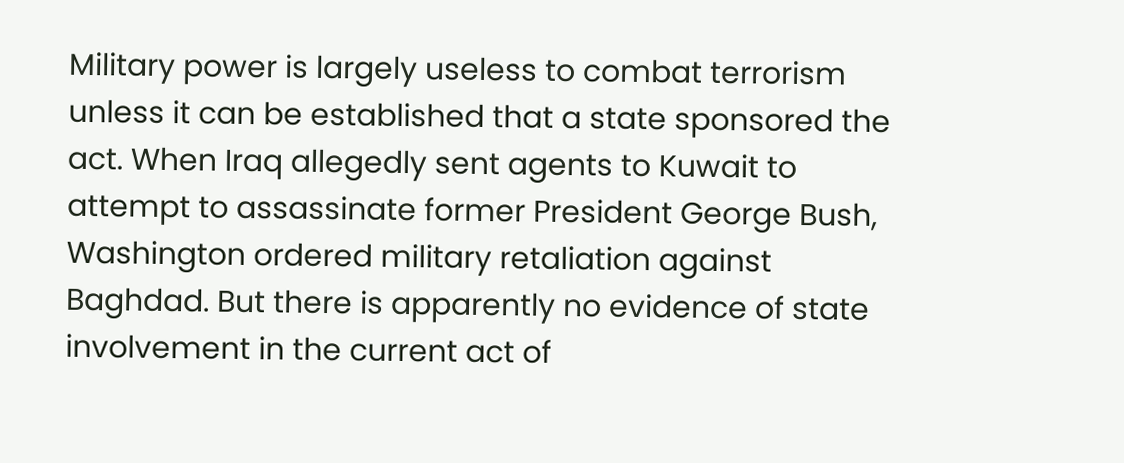Military power is largely useless to combat terrorism unless it can be established that a state sponsored the act. When Iraq allegedly sent agents to Kuwait to attempt to assassinate former President George Bush, Washington ordered military retaliation against Baghdad. But there is apparently no evidence of state involvement in the current act of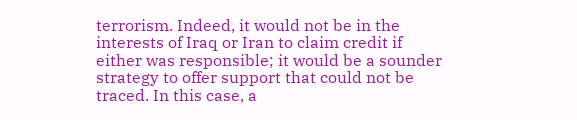terrorism. Indeed, it would not be in the interests of Iraq or Iran to claim credit if either was responsible; it would be a sounder strategy to offer support that could not be traced. In this case, a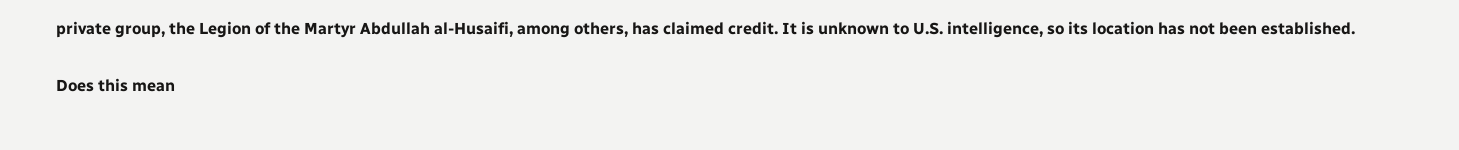private group, the Legion of the Martyr Abdullah al-Husaifi, among others, has claimed credit. It is unknown to U.S. intelligence, so its location has not been established.

Does this mean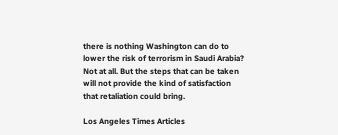there is nothing Washington can do to lower the risk of terrorism in Saudi Arabia? Not at all. But the steps that can be taken will not provide the kind of satisfaction that retaliation could bring.

Los Angeles Times Articles